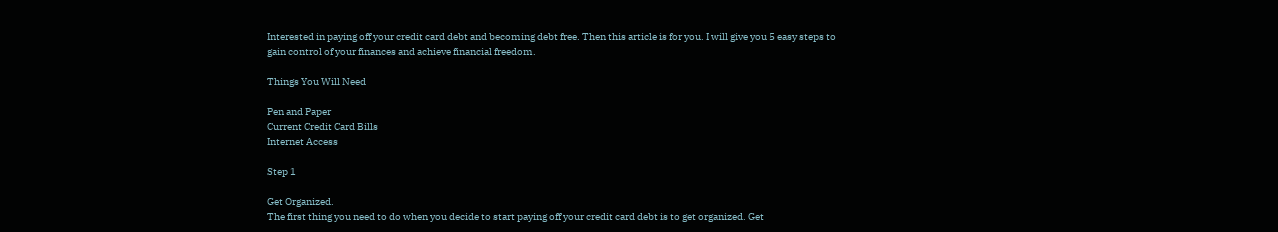Interested in paying off your credit card debt and becoming debt free. Then this article is for you. I will give you 5 easy steps to gain control of your finances and achieve financial freedom.

Things You Will Need

Pen and Paper
Current Credit Card Bills
Internet Access

Step 1

Get Organized.
The first thing you need to do when you decide to start paying off your credit card debt is to get organized. Get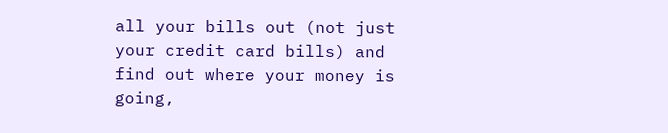all your bills out (not just your credit card bills) and find out where your money is going,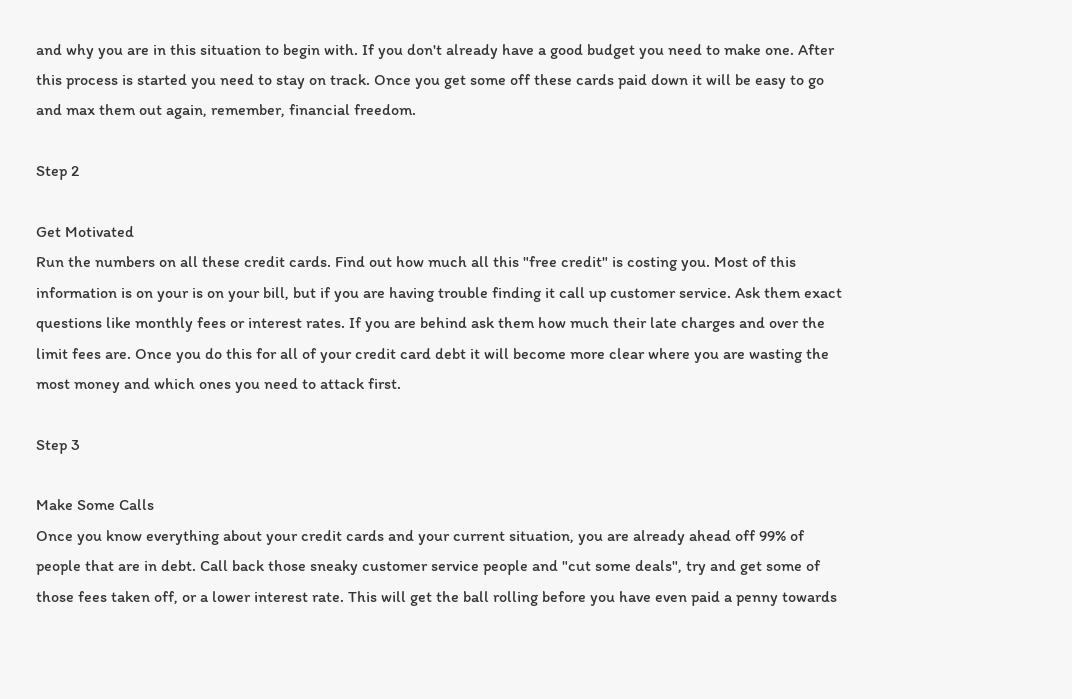and why you are in this situation to begin with. If you don't already have a good budget you need to make one. After this process is started you need to stay on track. Once you get some off these cards paid down it will be easy to go and max them out again, remember, financial freedom.

Step 2

Get Motivated
Run the numbers on all these credit cards. Find out how much all this "free credit" is costing you. Most of this information is on your is on your bill, but if you are having trouble finding it call up customer service. Ask them exact questions like monthly fees or interest rates. If you are behind ask them how much their late charges and over the limit fees are. Once you do this for all of your credit card debt it will become more clear where you are wasting the most money and which ones you need to attack first.

Step 3

Make Some Calls
Once you know everything about your credit cards and your current situation, you are already ahead off 99% of people that are in debt. Call back those sneaky customer service people and "cut some deals", try and get some of those fees taken off, or a lower interest rate. This will get the ball rolling before you have even paid a penny towards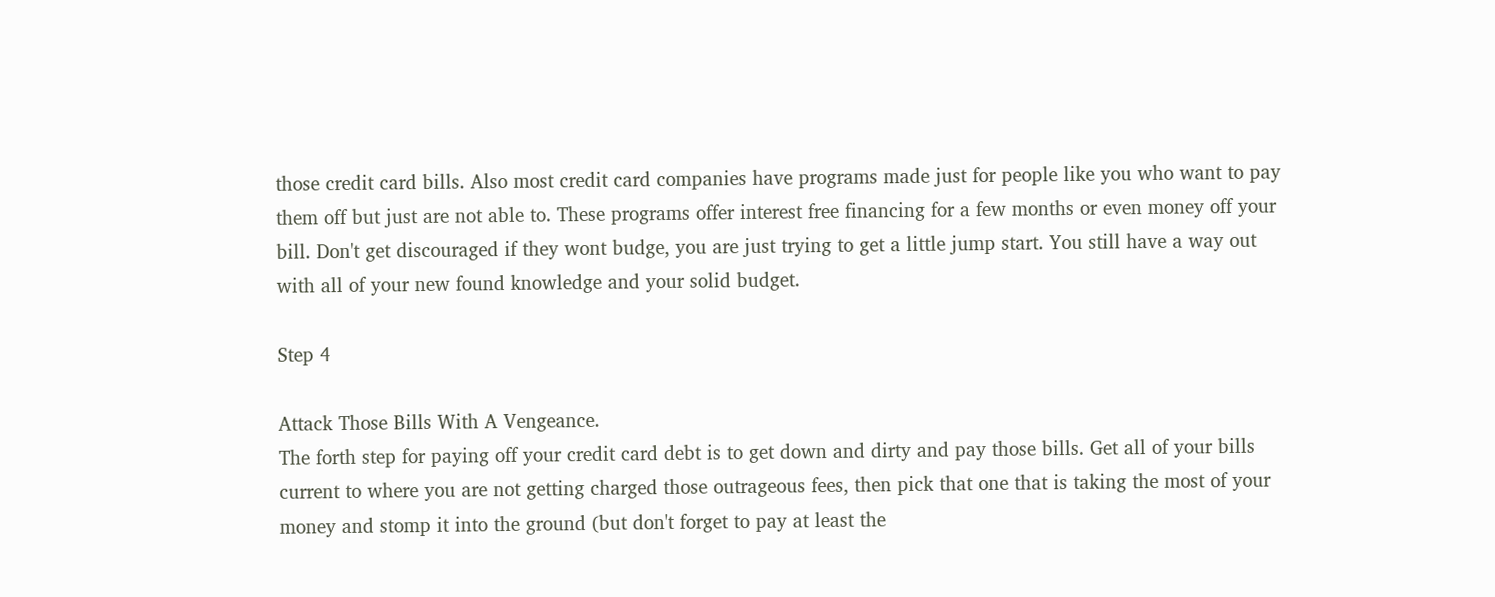those credit card bills. Also most credit card companies have programs made just for people like you who want to pay them off but just are not able to. These programs offer interest free financing for a few months or even money off your bill. Don't get discouraged if they wont budge, you are just trying to get a little jump start. You still have a way out with all of your new found knowledge and your solid budget.

Step 4

Attack Those Bills With A Vengeance.
The forth step for paying off your credit card debt is to get down and dirty and pay those bills. Get all of your bills current to where you are not getting charged those outrageous fees, then pick that one that is taking the most of your money and stomp it into the ground (but don't forget to pay at least the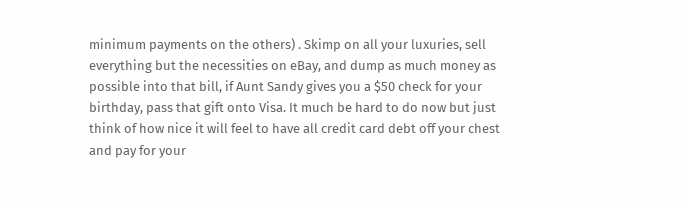minimum payments on the others) . Skimp on all your luxuries, sell everything but the necessities on eBay, and dump as much money as possible into that bill, if Aunt Sandy gives you a $50 check for your birthday, pass that gift onto Visa. It much be hard to do now but just think of how nice it will feel to have all credit card debt off your chest and pay for your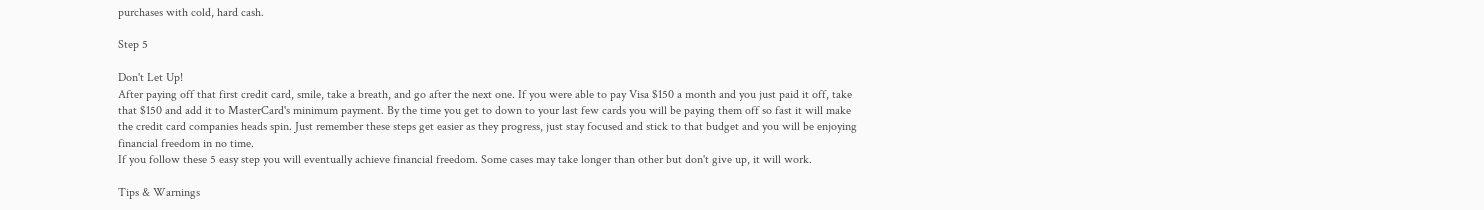purchases with cold, hard cash.

Step 5

Don't Let Up!
After paying off that first credit card, smile, take a breath, and go after the next one. If you were able to pay Visa $150 a month and you just paid it off, take that $150 and add it to MasterCard's minimum payment. By the time you get to down to your last few cards you will be paying them off so fast it will make the credit card companies heads spin. Just remember these steps get easier as they progress, just stay focused and stick to that budget and you will be enjoying financial freedom in no time.
If you follow these 5 easy step you will eventually achieve financial freedom. Some cases may take longer than other but don't give up, it will work.

Tips & Warnings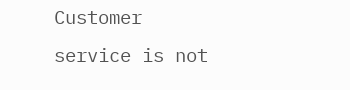Customer service is not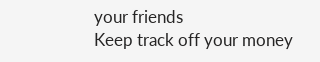your friends
Keep track off your money